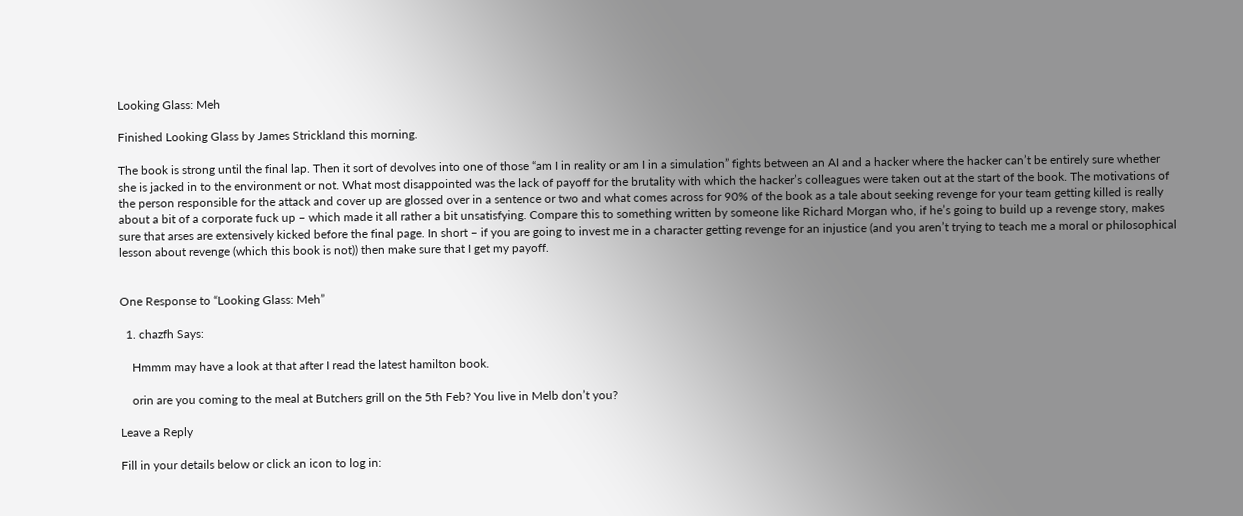Looking Glass: Meh

Finished Looking Glass by James Strickland this morning.

The book is strong until the final lap. Then it sort of devolves into one of those “am I in reality or am I in a simulation” fights between an AI and a hacker where the hacker can’t be entirely sure whether she is jacked in to the environment or not. What most disappointed was the lack of payoff for the brutality with which the hacker’s colleagues were taken out at the start of the book. The motivations of the person responsible for the attack and cover up are glossed over in a sentence or two and what comes across for 90% of the book as a tale about seeking revenge for your team getting killed is really about a bit of a corporate fuck up – which made it all rather a bit unsatisfying. Compare this to something written by someone like Richard Morgan who, if he’s going to build up a revenge story, makes sure that arses are extensively kicked before the final page. In short – if you are going to invest me in a character getting revenge for an injustice (and you aren’t trying to teach me a moral or philosophical lesson about revenge (which this book is not)) then make sure that I get my payoff.


One Response to “Looking Glass: Meh”

  1. chazfh Says:

    Hmmm may have a look at that after I read the latest hamilton book.

    orin are you coming to the meal at Butchers grill on the 5th Feb? You live in Melb don’t you?

Leave a Reply

Fill in your details below or click an icon to log in: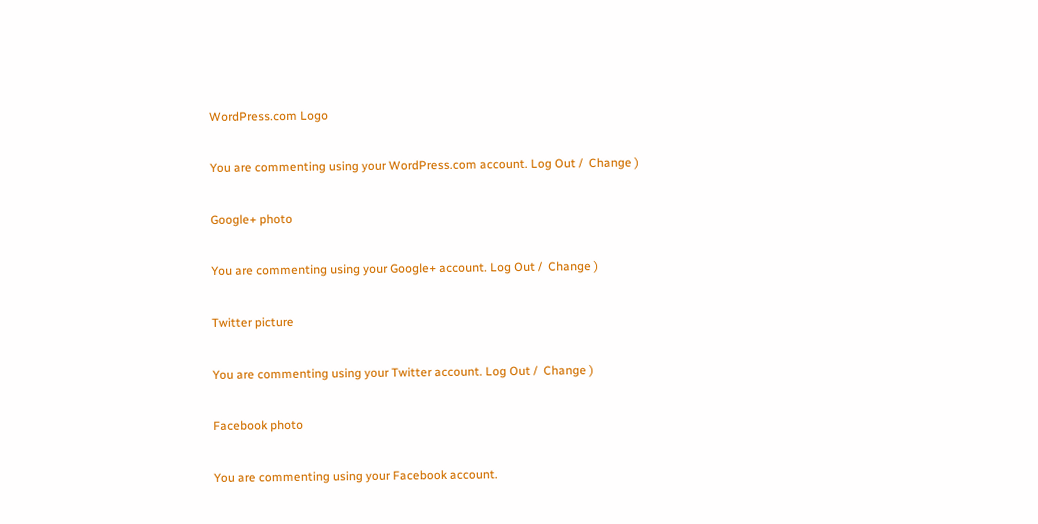WordPress.com Logo

You are commenting using your WordPress.com account. Log Out /  Change )

Google+ photo

You are commenting using your Google+ account. Log Out /  Change )

Twitter picture

You are commenting using your Twitter account. Log Out /  Change )

Facebook photo

You are commenting using your Facebook account.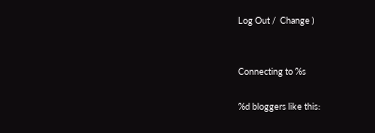Log Out /  Change )


Connecting to %s

%d bloggers like this: